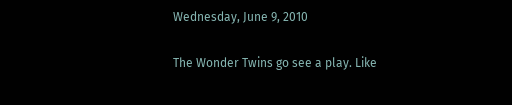Wednesday, June 9, 2010

The Wonder Twins go see a play. Like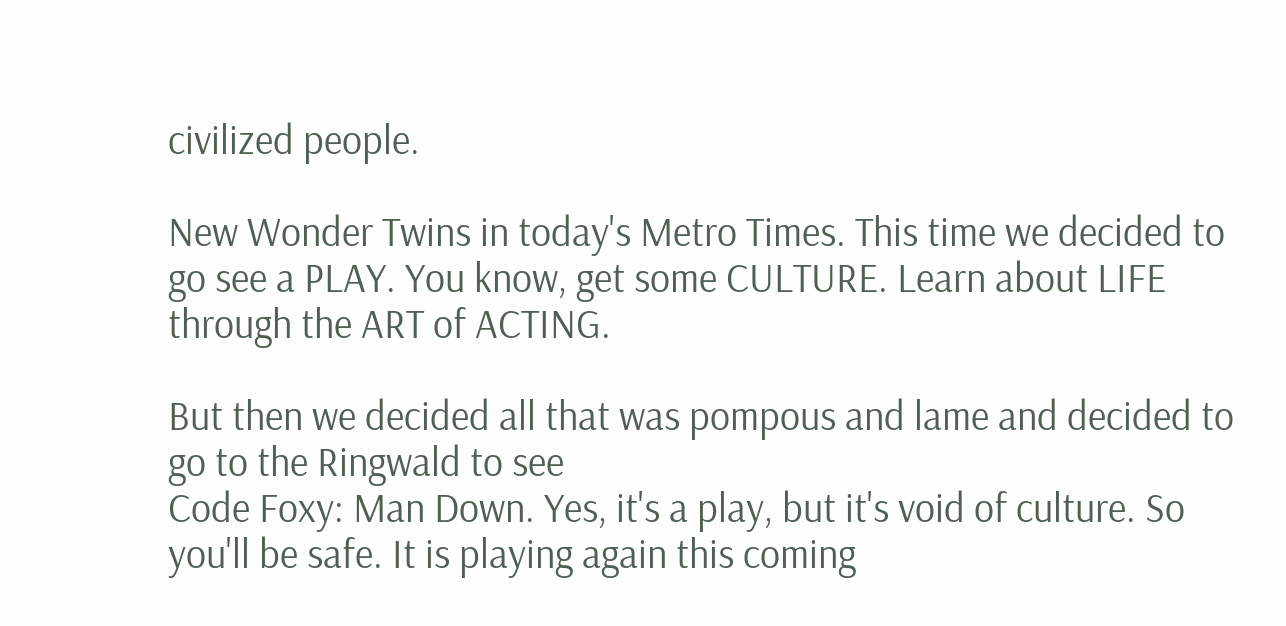civilized people.

New Wonder Twins in today's Metro Times. This time we decided to go see a PLAY. You know, get some CULTURE. Learn about LIFE through the ART of ACTING.

But then we decided all that was pompous and lame and decided to go to the Ringwald to see
Code Foxy: Man Down. Yes, it's a play, but it's void of culture. So you'll be safe. It is playing again this coming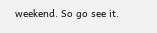weekend. So go see it.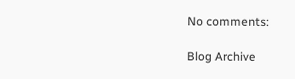No comments:

Blog Archive